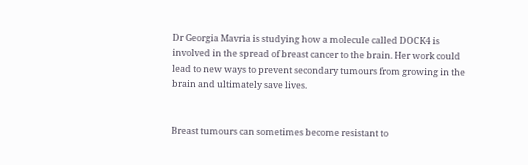Dr Georgia Mavria is studying how a molecule called DOCK4 is involved in the spread of breast cancer to the brain. Her work could lead to new ways to prevent secondary tumours from growing in the brain and ultimately save lives.


Breast tumours can sometimes become resistant to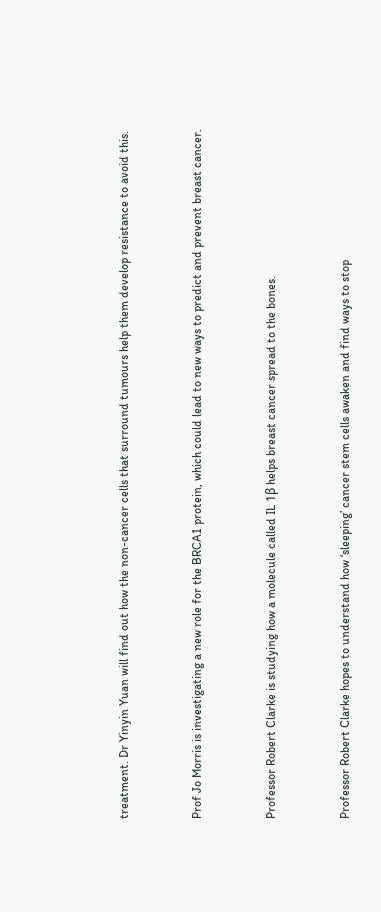treatment. Dr Yinyin Yuan will find out how the non-cancer cells that surround tumours help them develop resistance to avoid this.


Prof Jo Morris is investigating a new role for the BRCA1 protein, which could lead to new ways to predict and prevent breast cancer.


Professor Robert Clarke is studying how a molecule called IL 1β helps breast cancer spread to the bones.


Professor Robert Clarke hopes to understand how ‘sleeping’ cancer stem cells awaken and find ways to stop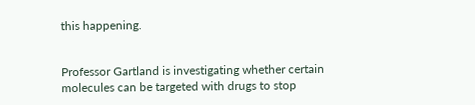this happening.


Professor Gartland is investigating whether certain molecules can be targeted with drugs to stop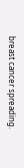breast cancer spreading.